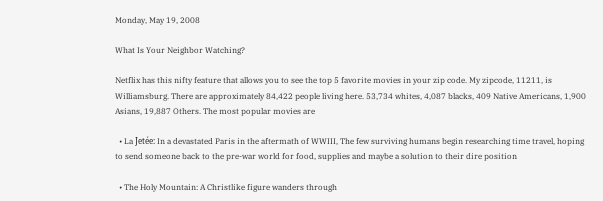Monday, May 19, 2008

What Is Your Neighbor Watching?

Netflix has this nifty feature that allows you to see the top 5 favorite movies in your zip code. My zipcode, 11211, is Williamsburg. There are approximately 84,422 people living here. 53,734 whites, 4,087 blacks, 409 Native Americans, 1,900 Asians, 19,887 Others. The most popular movies are

  • La Jetée: In a devastated Paris in the aftermath of WWIII, The few surviving humans begin researching time travel, hoping to send someone back to the pre-war world for food, supplies and maybe a solution to their dire position

  • The Holy Mountain: A Christlike figure wanders through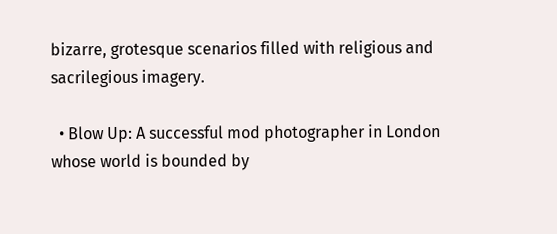bizarre, grotesque scenarios filled with religious and sacrilegious imagery.

  • Blow Up: A successful mod photographer in London whose world is bounded by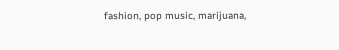fashion, pop music, marijuana,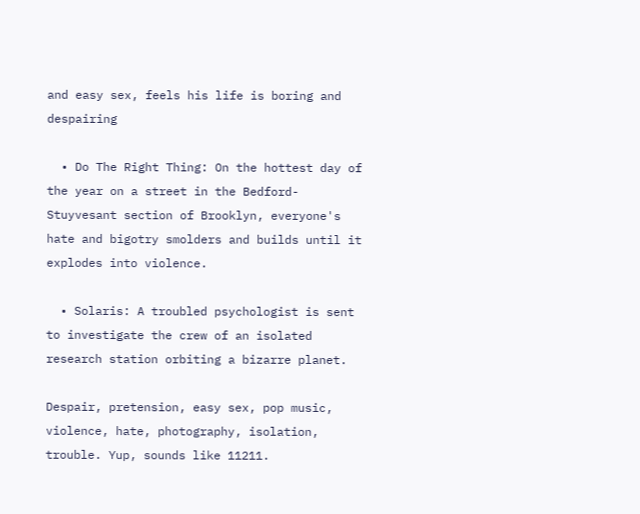and easy sex, feels his life is boring and despairing

  • Do The Right Thing: On the hottest day of the year on a street in the Bedford-Stuyvesant section of Brooklyn, everyone's hate and bigotry smolders and builds until it explodes into violence.

  • Solaris: A troubled psychologist is sent to investigate the crew of an isolated research station orbiting a bizarre planet.

Despair, pretension, easy sex, pop music, violence, hate, photography, isolation, trouble. Yup, sounds like 11211.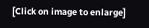[Click on image to enlarge]